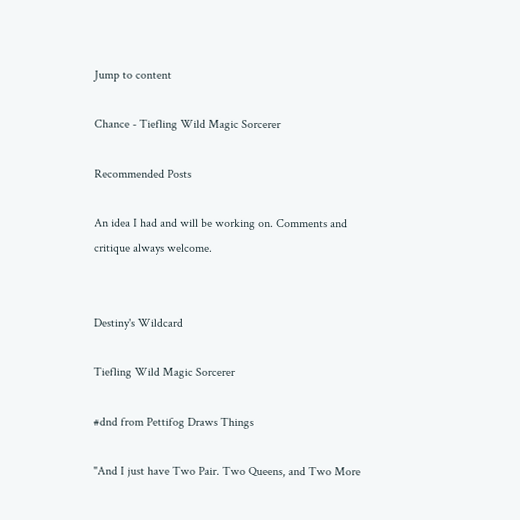Jump to content

Chance - Tiefling Wild Magic Sorcerer

Recommended Posts

An idea I had and will be working on. Comments and critique always welcome.


Destiny's Wildcard

Tiefling Wild Magic Sorcerer

#dnd from Pettifog Draws Things

"And I just have Two Pair. Two Queens, and Two More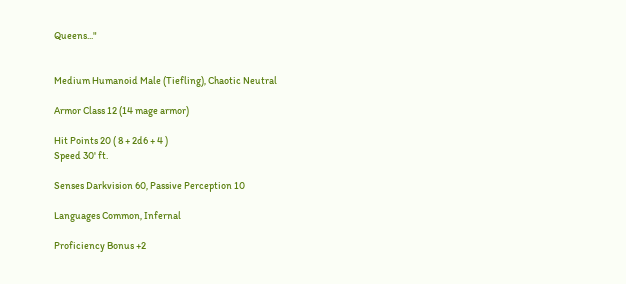Queens..."


Medium Humanoid Male (Tiefling), Chaotic Neutral

Armor Class 12 (14 mage armor)

Hit Points 20 ( 8 + 2d6 + 4 )
Speed 30' ft.

Senses Darkvision 60, Passive Perception 10

Languages Common, Infernal

Proficiency Bonus +2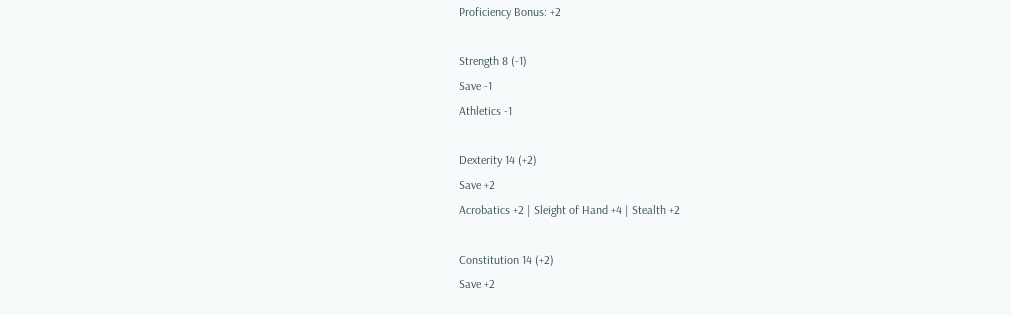Proficiency Bonus: +2

Strength 8 (-1)
Save -1
Athletics -1

Dexterity 14 (+2)
Save +2
Acrobatics +2 | Sleight of Hand +4 | Stealth +2

Constitution 14 (+2)
Save +2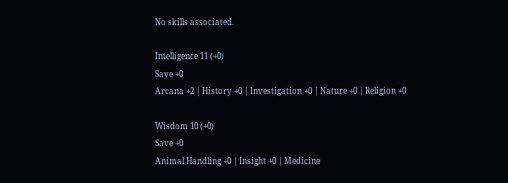No skills associated.

Intelligence 11 (+0)
Save +0
Arcana +2 | History +0 | Investigation +0 | Nature +0 | Religion +0

Wisdom 10 (+0)
Save +0
Animal Handling +0 | Insight +0 | Medicine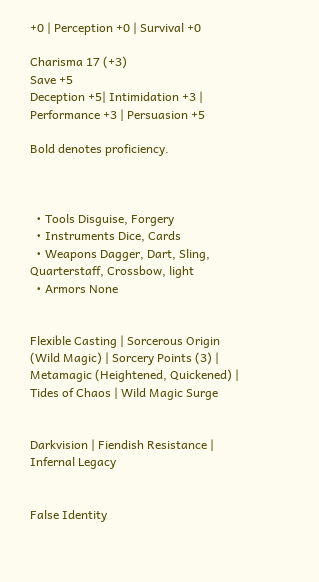+0 | Perception +0 | Survival +0

Charisma 17 (+3)
Save +5
Deception +5| Intimidation +3 | Performance +3 | Persuasion +5

Bold denotes proficiency.



  • Tools Disguise, Forgery
  • Instruments Dice, Cards
  • Weapons Dagger, Dart, Sling, Quarterstaff, Crossbow, light
  • Armors None


Flexible Casting | Sorcerous Origin (Wild Magic) | Sorcery Points (3) | Metamagic (Heightened, Quickened) | Tides of Chaos | Wild Magic Surge


Darkvision | Fiendish Resistance | Infernal Legacy


False Identity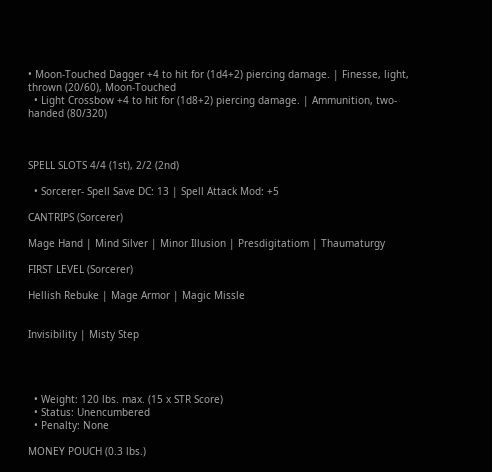• Moon-Touched Dagger +4 to hit for (1d4+2) piercing damage. | Finesse, light, thrown (20/60), Moon-Touched
  • Light Crossbow +4 to hit for (1d8+2) piercing damage. | Ammunition, two-handed (80/320)



SPELL SLOTS 4/4 (1st), 2/2 (2nd)

  • Sorcerer- Spell Save DC: 13 | Spell Attack Mod: +5

CANTRIPS (Sorcerer)

Mage Hand | Mind Silver | Minor Illusion | Presdigitatiom | Thaumaturgy

FIRST LEVEL (Sorcerer)

Hellish Rebuke | Mage Armor | Magic Missle


Invisibility | Misty Step




  • Weight: 120 lbs. max. (15 x STR Score)
  • Status: Unencumbered
  • Penalty: None

MONEY POUCH (0.3 lbs.)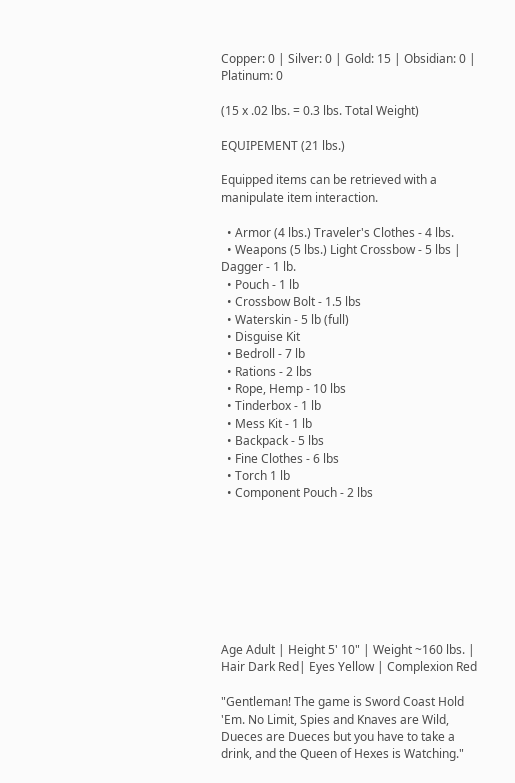Copper: 0 | Silver: 0 | Gold: 15 | Obsidian: 0 | Platinum: 0

(15 x .02 lbs. = 0.3 lbs. Total Weight)

EQUIPEMENT (21 lbs.)

Equipped items can be retrieved with a manipulate item interaction.

  • Armor (4 lbs.) Traveler's Clothes - 4 lbs.
  • Weapons (5 lbs.) Light Crossbow - 5 lbs | Dagger - 1 lb.
  • Pouch - 1 lb
  • Crossbow Bolt - 1.5 lbs
  • Waterskin - 5 lb (full)
  • Disguise Kit
  • Bedroll - 7 lb
  • Rations - 2 lbs
  • Rope, Hemp - 10 lbs
  • Tinderbox - 1 lb
  • Mess Kit - 1 lb
  • Backpack - 5 lbs
  • Fine Clothes - 6 lbs
  • Torch 1 lb
  • Component Pouch - 2 lbs








Age Adult | Height 5' 10" | Weight ~160 lbs. | Hair Dark Red| Eyes Yellow | Complexion Red

"Gentleman! The game is Sword Coast Hold 'Em. No Limit, Spies and Knaves are Wild, Dueces are Dueces but you have to take a drink, and the Queen of Hexes is Watching."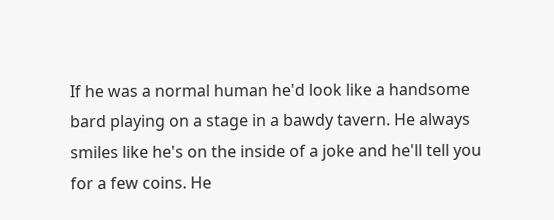If he was a normal human he'd look like a handsome bard playing on a stage in a bawdy tavern. He always smiles like he's on the inside of a joke and he'll tell you for a few coins. He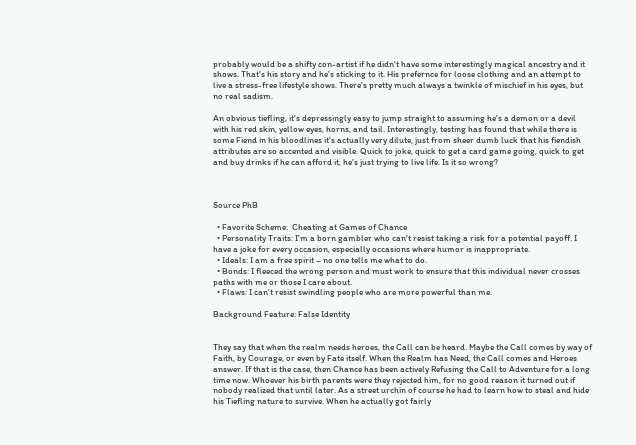probably would be a shifty con-artist if he didn't have some interestingly magical ancestry and it shows. That's his story and he's sticking to it. His prefernce for loose clothing and an attempt to live a stress-free lifestyle shows. There's pretty much always a twinkle of mischief in his eyes, but no real sadism.

An obvious tiefling, it's depressingly easy to jump straight to assuming he's a demon or a devil with his red skin, yellow eyes, horns, and tail. Interestingly, testing has found that while there is some Fiend in his bloodlines it's actually very dilute, just from sheer dumb luck that his fiendish attributes are so accented and visible. Quick to joke, quick to get a card game going, quick to get and buy drinks if he can afford it, he's just trying to live life. Is it so wrong?



Source PhB

  • Favorite Scheme:  Cheating at Games of Chance
  • Personality Traits: I'm a born gambler who can't resist taking a risk for a potential payoff. I have a joke for every occasion, especially occasions where humor is inappropriate.
  • Ideals: I am a free spirit – no one tells me what to do.
  • Bonds: I fleeced the wrong person and must work to ensure that this individual never crosses paths with me or those I care about.
  • Flaws: I can't resist swindling people who are more powerful than me.

Background Feature: False Identity


They say that when the realm needs heroes, the Call can be heard. Maybe the Call comes by way of Faith, by Courage, or even by Fate itself. When the Realm has Need, the Call comes and Heroes answer. If that is the case, then Chance has been actively Refusing the Call to Adventure for a long time now. Whoever his birth parents were they rejected him, for no good reason it turned out if nobody realized that until later. As a street urchin of course he had to learn how to steal and hide his Tiefling nature to survive. When he actually got fairly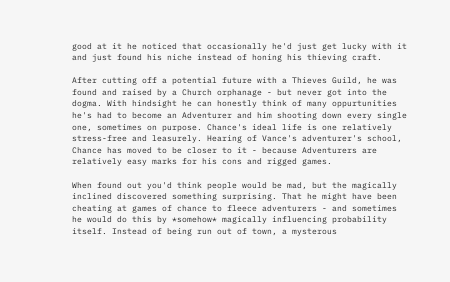good at it he noticed that occasionally he'd just get lucky with it and just found his niche instead of honing his thieving craft.

After cutting off a potential future with a Thieves Guild, he was found and raised by a Church orphanage - but never got into the dogma. With hindsight he can honestly think of many oppurtunities he's had to become an Adventurer and him shooting down every single one, sometimes on purpose. Chance's ideal life is one relatively stress-free and leasurely. Hearing of Vance's adventurer's school, Chance has moved to be closer to it - because Adventurers are relatively easy marks for his cons and rigged games.

When found out you'd think people would be mad, but the magically inclined discovered something surprising. That he might have been cheating at games of chance to fleece adventurers - and sometimes he would do this by *somehow* magically influencing probability itself. Instead of being run out of town, a mysterous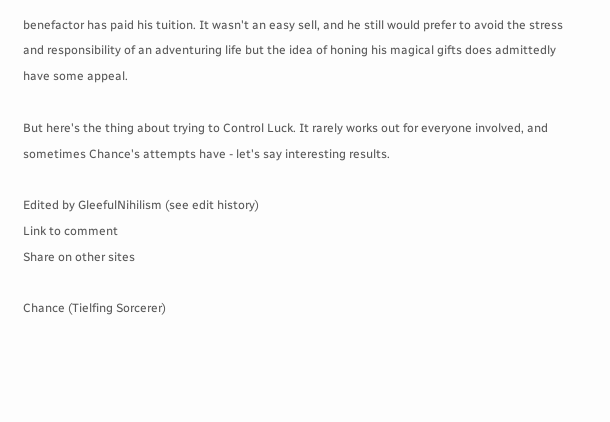benefactor has paid his tuition. It wasn't an easy sell, and he still would prefer to avoid the stress and responsibility of an adventuring life but the idea of honing his magical gifts does admittedly have some appeal.

But here's the thing about trying to Control Luck. It rarely works out for everyone involved, and sometimes Chance's attempts have - let's say interesting results.

Edited by GleefulNihilism (see edit history)
Link to comment
Share on other sites

Chance (Tielfing Sorcerer)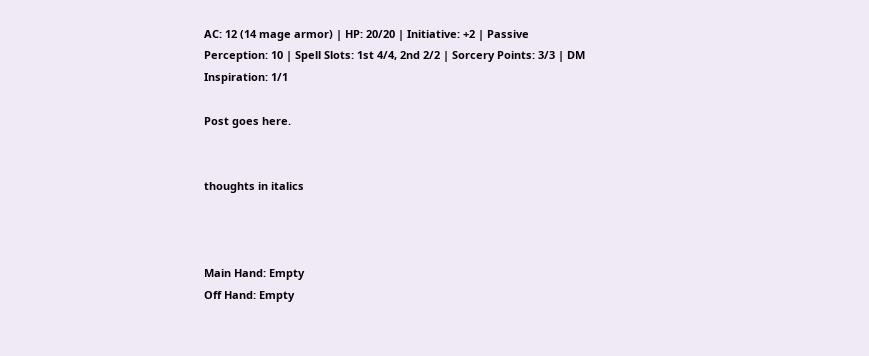AC: 12 (14 mage armor) | HP: 20/20 | Initiative: +2 | Passive Perception: 10 | Spell Slots: 1st 4/4, 2nd 2/2 | Sorcery Points: 3/3 | DM Inspiration: 1/1

Post goes here.


thoughts in italics



Main Hand: Empty
Off Hand: Empty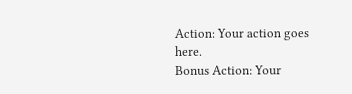Action: Your action goes here.
Bonus Action: Your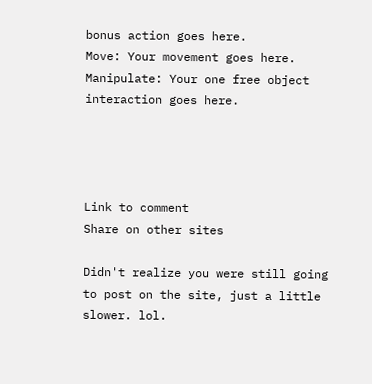bonus action goes here.
Move: Your movement goes here.
Manipulate: Your one free object interaction goes here.




Link to comment
Share on other sites

Didn't realize you were still going to post on the site, just a little slower. lol.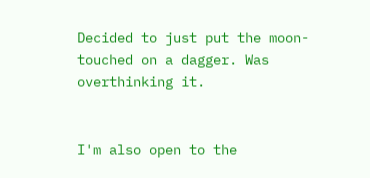Decided to just put the moon-touched on a dagger. Was overthinking it.


I'm also open to the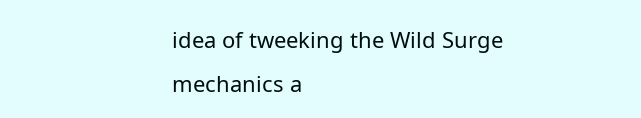idea of tweeking the Wild Surge mechanics a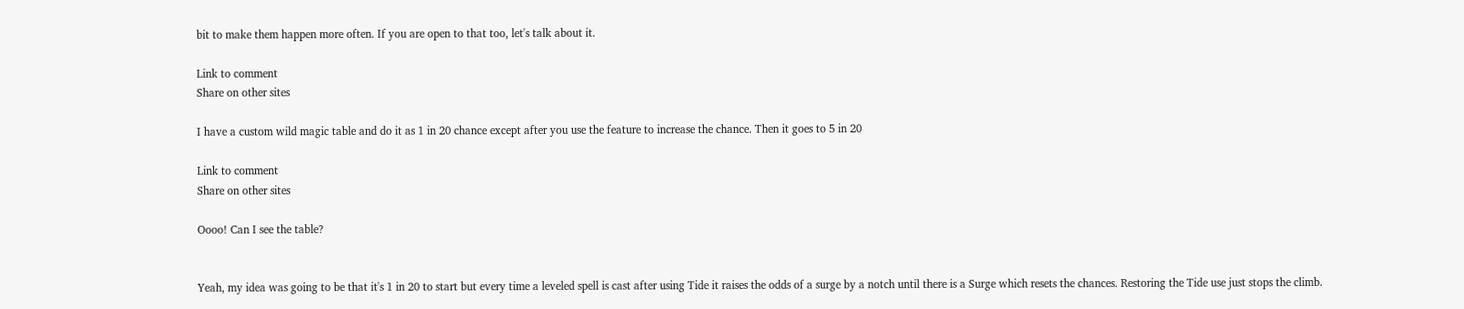bit to make them happen more often. If you are open to that too, let's talk about it.

Link to comment
Share on other sites

I have a custom wild magic table and do it as 1 in 20 chance except after you use the feature to increase the chance. Then it goes to 5 in 20

Link to comment
Share on other sites

Oooo! Can I see the table?


Yeah, my idea was going to be that it's 1 in 20 to start but every time a leveled spell is cast after using Tide it raises the odds of a surge by a notch until there is a Surge which resets the chances. Restoring the Tide use just stops the climb.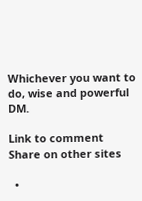Whichever you want to do, wise and powerful DM.

Link to comment
Share on other sites

  •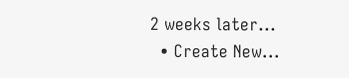2 weeks later...
  • Create New...